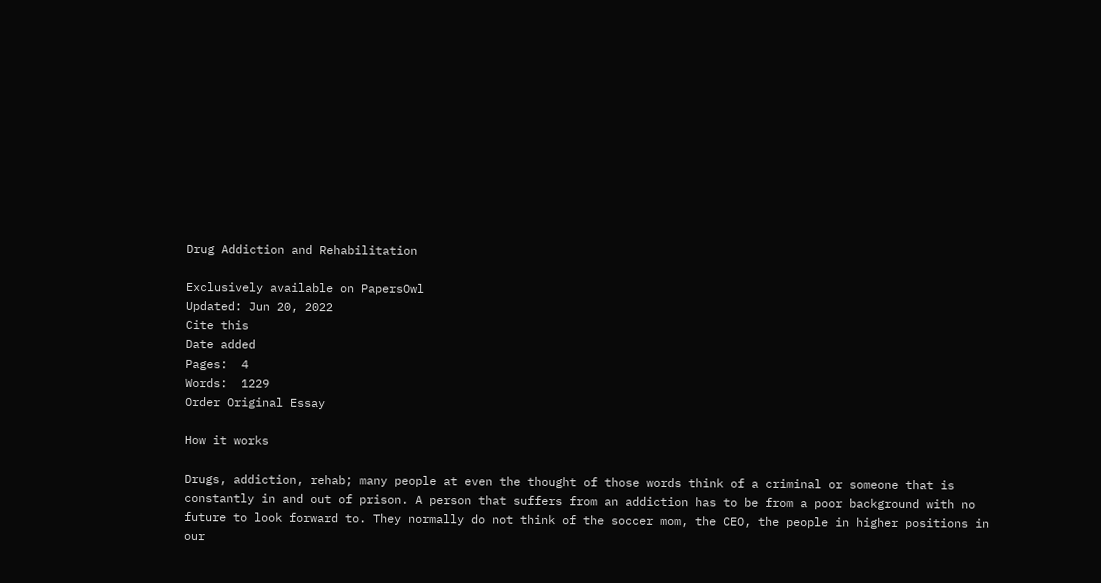Drug Addiction and Rehabilitation

Exclusively available on PapersOwl
Updated: Jun 20, 2022
Cite this
Date added
Pages:  4
Words:  1229
Order Original Essay

How it works

Drugs, addiction, rehab; many people at even the thought of those words think of a criminal or someone that is constantly in and out of prison. A person that suffers from an addiction has to be from a poor background with no future to look forward to. They normally do not think of the soccer mom, the CEO, the people in higher positions in our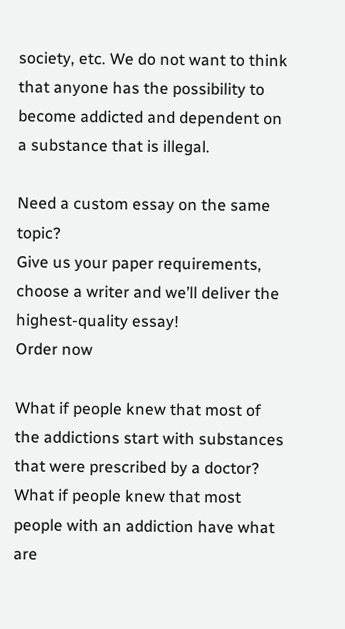society, etc. We do not want to think that anyone has the possibility to become addicted and dependent on a substance that is illegal.

Need a custom essay on the same topic?
Give us your paper requirements, choose a writer and we’ll deliver the highest-quality essay!
Order now

What if people knew that most of the addictions start with substances that were prescribed by a doctor? What if people knew that most people with an addiction have what are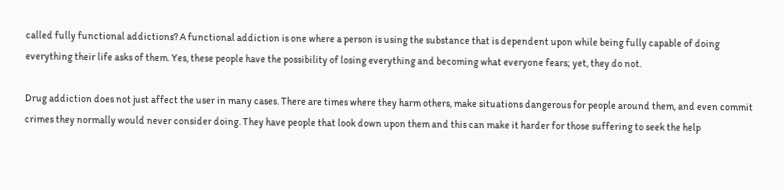called fully functional addictions? A functional addiction is one where a person is using the substance that is dependent upon while being fully capable of doing everything their life asks of them. Yes, these people have the possibility of losing everything and becoming what everyone fears; yet, they do not.

Drug addiction does not just affect the user in many cases. There are times where they harm others, make situations dangerous for people around them, and even commit crimes they normally would never consider doing. They have people that look down upon them and this can make it harder for those suffering to seek the help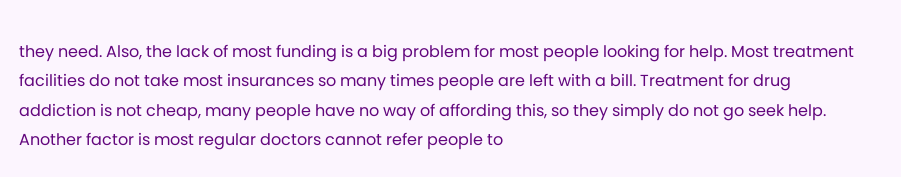they need. Also, the lack of most funding is a big problem for most people looking for help. Most treatment facilities do not take most insurances so many times people are left with a bill. Treatment for drug addiction is not cheap, many people have no way of affording this, so they simply do not go seek help. Another factor is most regular doctors cannot refer people to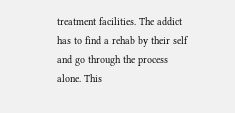treatment facilities. The addict has to find a rehab by their self and go through the process alone. This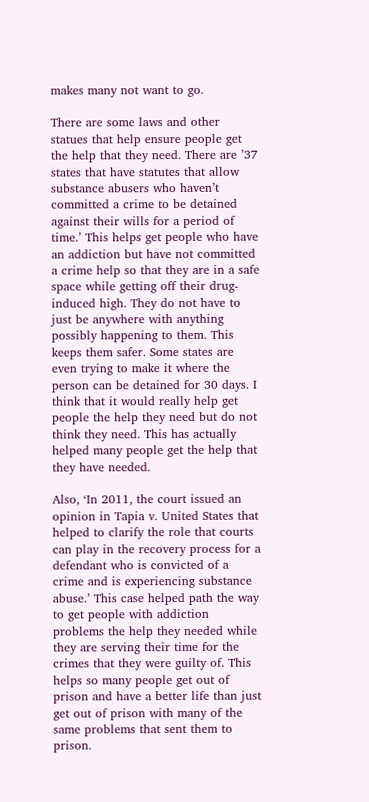makes many not want to go.

There are some laws and other statues that help ensure people get the help that they need. There are ’37 states that have statutes that allow substance abusers who haven’t committed a crime to be detained against their wills for a period of time.’ This helps get people who have an addiction but have not committed a crime help so that they are in a safe space while getting off their drug-induced high. They do not have to just be anywhere with anything possibly happening to them. This keeps them safer. Some states are even trying to make it where the person can be detained for 30 days. I think that it would really help get people the help they need but do not think they need. This has actually helped many people get the help that they have needed.

Also, ‘In 2011, the court issued an opinion in Tapia v. United States that helped to clarify the role that courts can play in the recovery process for a defendant who is convicted of a crime and is experiencing substance abuse.’ This case helped path the way to get people with addiction problems the help they needed while they are serving their time for the crimes that they were guilty of. This helps so many people get out of prison and have a better life than just get out of prison with many of the same problems that sent them to prison.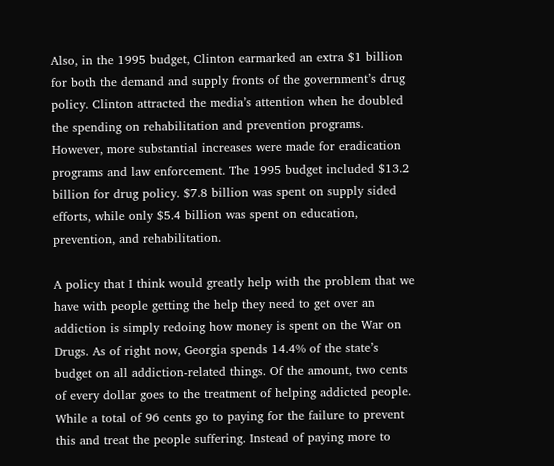Also, in the 1995 budget, Clinton earmarked an extra $1 billion for both the demand and supply fronts of the government’s drug policy. Clinton attracted the media’s attention when he doubled the spending on rehabilitation and prevention programs. However, more substantial increases were made for eradication programs and law enforcement. The 1995 budget included $13.2 billion for drug policy. $7.8 billion was spent on supply sided efforts, while only $5.4 billion was spent on education, prevention, and rehabilitation.

A policy that I think would greatly help with the problem that we have with people getting the help they need to get over an addiction is simply redoing how money is spent on the War on Drugs. As of right now, Georgia spends 14.4% of the state’s budget on all addiction-related things. Of the amount, two cents of every dollar goes to the treatment of helping addicted people. While a total of 96 cents go to paying for the failure to prevent this and treat the people suffering. Instead of paying more to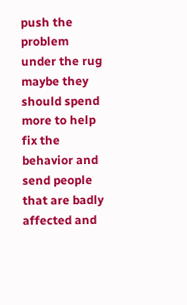push the problem under the rug maybe they should spend more to help fix the behavior and send people that are badly affected and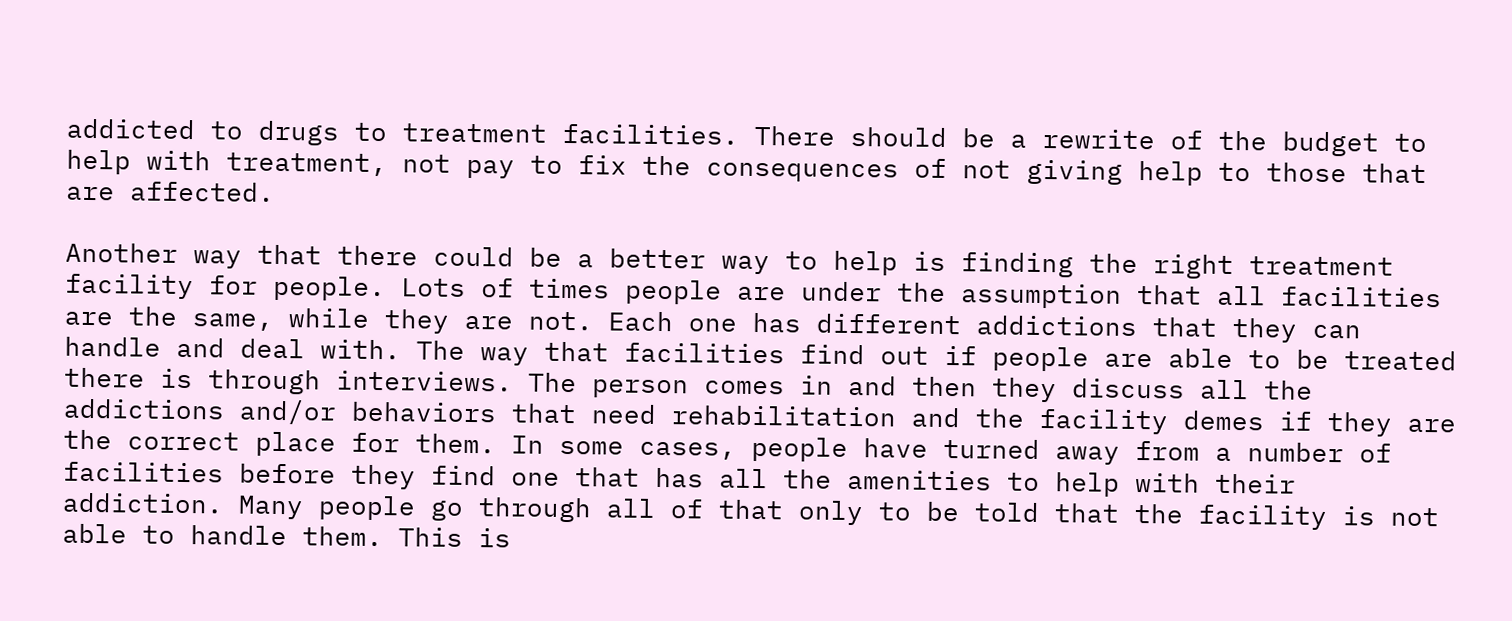addicted to drugs to treatment facilities. There should be a rewrite of the budget to help with treatment, not pay to fix the consequences of not giving help to those that are affected.

Another way that there could be a better way to help is finding the right treatment facility for people. Lots of times people are under the assumption that all facilities are the same, while they are not. Each one has different addictions that they can handle and deal with. The way that facilities find out if people are able to be treated there is through interviews. The person comes in and then they discuss all the addictions and/or behaviors that need rehabilitation and the facility demes if they are the correct place for them. In some cases, people have turned away from a number of facilities before they find one that has all the amenities to help with their addiction. Many people go through all of that only to be told that the facility is not able to handle them. This is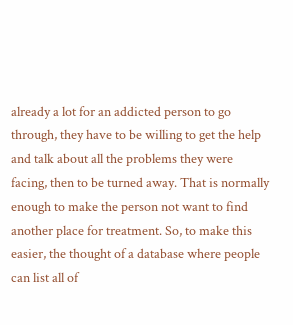already a lot for an addicted person to go through, they have to be willing to get the help and talk about all the problems they were facing, then to be turned away. That is normally enough to make the person not want to find another place for treatment. So, to make this easier, the thought of a database where people can list all of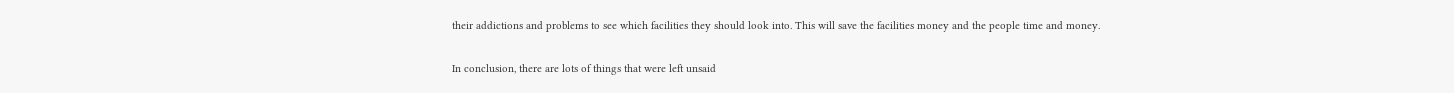their addictions and problems to see which facilities they should look into. This will save the facilities money and the people time and money.

In conclusion, there are lots of things that were left unsaid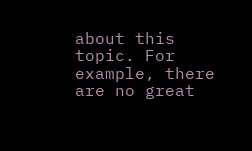about this topic. For example, there are no great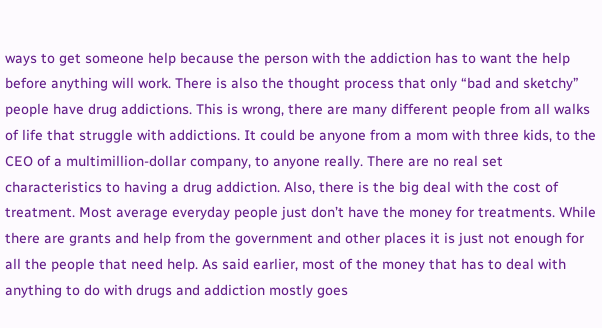ways to get someone help because the person with the addiction has to want the help before anything will work. There is also the thought process that only “bad and sketchy” people have drug addictions. This is wrong, there are many different people from all walks of life that struggle with addictions. It could be anyone from a mom with three kids, to the CEO of a multimillion-dollar company, to anyone really. There are no real set characteristics to having a drug addiction. Also, there is the big deal with the cost of treatment. Most average everyday people just don’t have the money for treatments. While there are grants and help from the government and other places it is just not enough for all the people that need help. As said earlier, most of the money that has to deal with anything to do with drugs and addiction mostly goes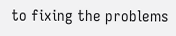to fixing the problems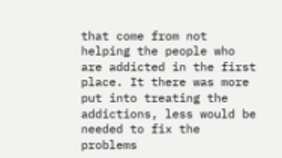that come from not helping the people who are addicted in the first place. It there was more put into treating the addictions, less would be needed to fix the problems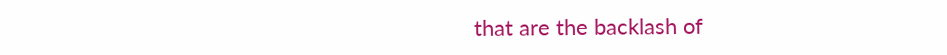that are the backlash of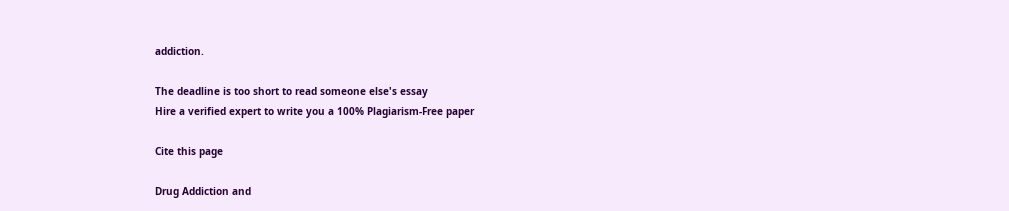addiction.

The deadline is too short to read someone else's essay
Hire a verified expert to write you a 100% Plagiarism-Free paper

Cite this page

Drug Addiction and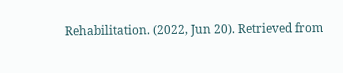Rehabilitation. (2022, Jun 20). Retrieved from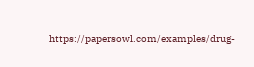https://papersowl.com/examples/drug-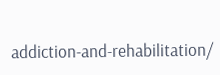addiction-and-rehabilitation/